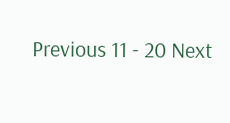Previous 11 - 20 Next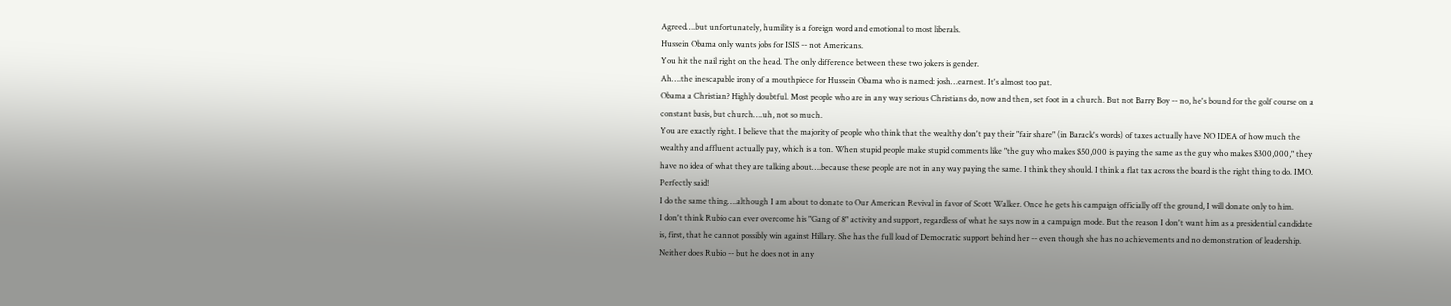Agreed….but unfortunately, humility is a foreign word and emotional to most liberals.
Hussein Obama only wants jobs for ISIS -- not Americans.
You hit the nail right on the head. The only difference between these two jokers is gender.
Ah….the inescapable irony of a mouthpiece for Hussein Obama who is named: josh…earnest. It's almost too pat.
Obama a Christian? Highly doubtful. Most people who are in any way serious Christians do, now and then, set foot in a church. But not Barry Boy -- no, he's bound for the golf course on a constant basis, but church….uh, not so much.
You are exactly right. I believe that the majority of people who think that the wealthy don't pay their "fair share" (in Barack's words) of taxes actually have NO IDEA of how much the wealthy and affluent actually pay, which is a ton. When stupid people make stupid comments like "the guy who makes $50,000 is paying the same as the guy who makes $300,000," they have no idea of what they are talking about….because these people are not in any way paying the same. I think they should. I think a flat tax across the board is the right thing to do. IMO.
Perfectly said!
I do the same thing….although I am about to donate to Our American Revival in favor of Scott Walker. Once he gets his campaign officially off the ground, I will donate only to him.
I don't think Rubio can ever overcome his "Gang of 8" activity and support, regardless of what he says now in a campaign mode. But the reason I don't want him as a presidential candidate is, first, that he cannot possibly win against Hillary. She has the full load of Democratic support behind her -- even though she has no achievements and no demonstration of leadership. Neither does Rubio -- but he does not in any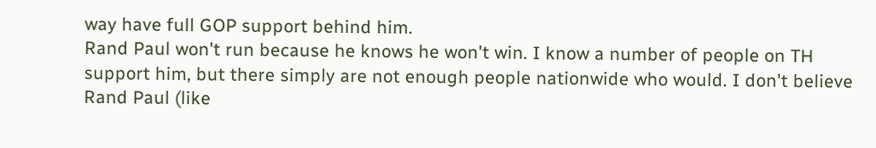way have full GOP support behind him.
Rand Paul won't run because he knows he won't win. I know a number of people on TH support him, but there simply are not enough people nationwide who would. I don't believe Rand Paul (like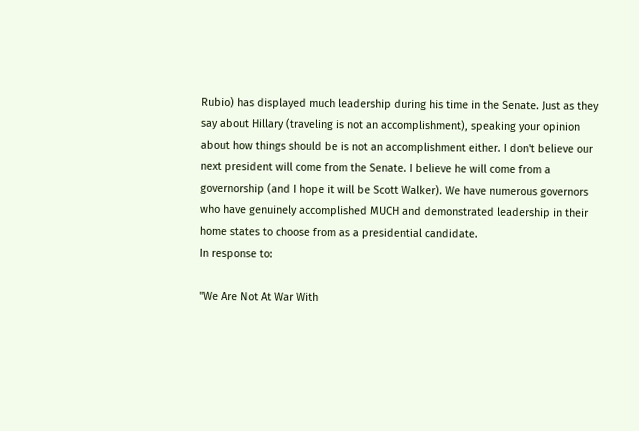Rubio) has displayed much leadership during his time in the Senate. Just as they say about Hillary (traveling is not an accomplishment), speaking your opinion about how things should be is not an accomplishment either. I don't believe our next president will come from the Senate. I believe he will come from a governorship (and I hope it will be Scott Walker). We have numerous governors who have genuinely accomplished MUCH and demonstrated leadership in their home states to choose from as a presidential candidate.
In response to:

"We Are Not At War With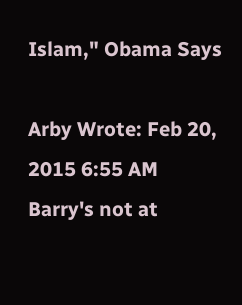Islam," Obama Says

Arby Wrote: Feb 20, 2015 6:55 AM
Barry's not at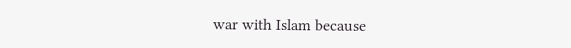war with Islam because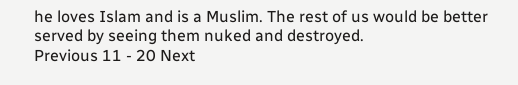he loves Islam and is a Muslim. The rest of us would be better served by seeing them nuked and destroyed.
Previous 11 - 20 Next